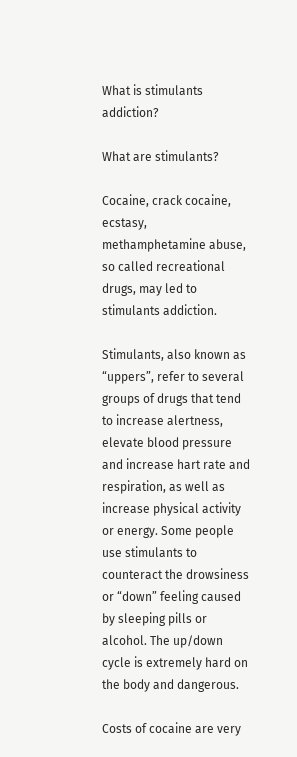What is stimulants addiction?

What are stimulants?

Cocaine, crack cocaine, ecstasy, methamphetamine abuse, so called recreational drugs, may led to stimulants addiction.

Stimulants, also known as “uppers”, refer to several groups of drugs that tend to increase alertness, elevate blood pressure and increase hart rate and respiration, as well as increase physical activity or energy. Some people use stimulants to counteract the drowsiness or “down” feeling caused by sleeping pills or alcohol. The up/down cycle is extremely hard on the body and dangerous.

Costs of cocaine are very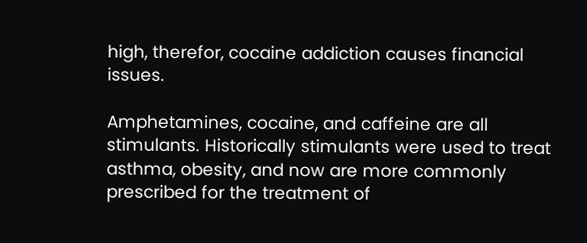high, therefor, cocaine addiction causes financial issues.

Amphetamines, cocaine, and caffeine are all stimulants. Historically stimulants were used to treat asthma, obesity, and now are more commonly prescribed for the treatment of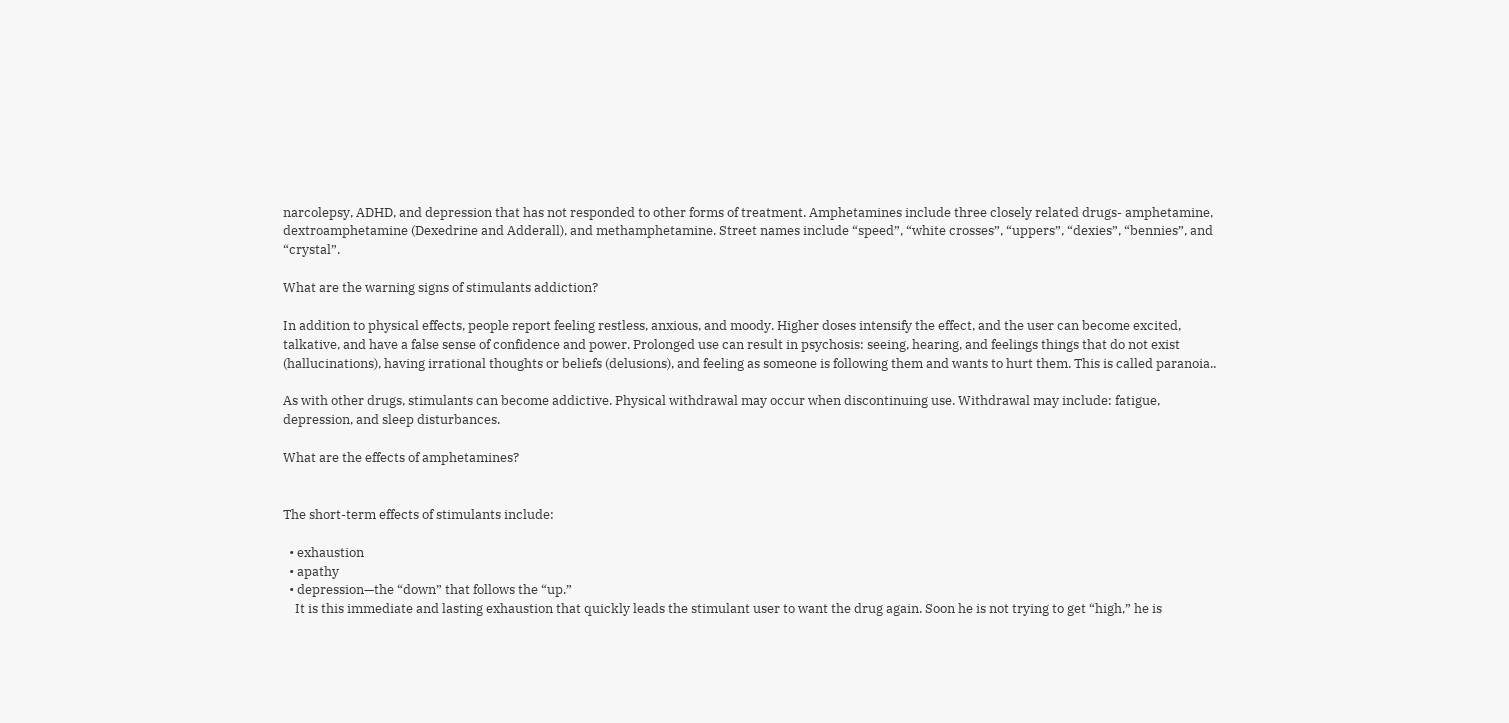narcolepsy, ADHD, and depression that has not responded to other forms of treatment. Amphetamines include three closely related drugs- amphetamine, dextroamphetamine (Dexedrine and Adderall), and methamphetamine. Street names include “speed”, “white crosses”, “uppers”, “dexies”, “bennies”, and “crystal”.

What are the warning signs of stimulants addiction?

In addition to physical effects, people report feeling restless, anxious, and moody. Higher doses intensify the effect, and the user can become excited, talkative, and have a false sense of confidence and power. Prolonged use can result in psychosis: seeing, hearing, and feelings things that do not exist (hallucinations), having irrational thoughts or beliefs (delusions), and feeling as someone is following them and wants to hurt them. This is called paranoia..

As with other drugs, stimulants can become addictive. Physical withdrawal may occur when discontinuing use. Withdrawal may include: fatigue, depression, and sleep disturbances.

What are the effects of amphetamines?


The short-term effects of stimulants include:

  • exhaustion
  • apathy
  • depression—the “down” that follows the “up.”
    It is this immediate and lasting exhaustion that quickly leads the stimulant user to want the drug again. Soon he is not trying to get “high,” he is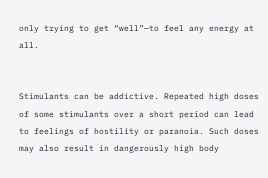only trying to get “well”—to feel any energy at all.


Stimulants can be addictive. Repeated high doses of some stimulants over a short period can lead to feelings of hostility or paranoia. Such doses may also result in dangerously high body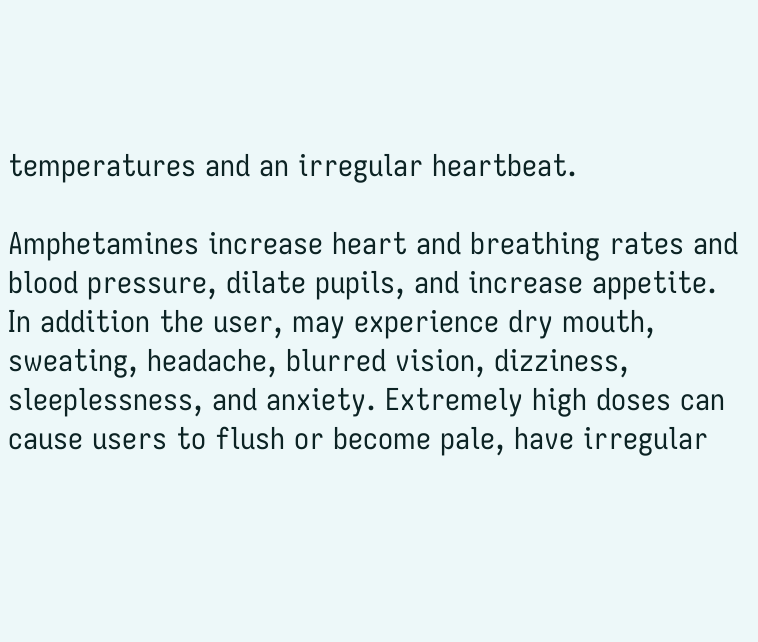temperatures and an irregular heartbeat.

Amphetamines increase heart and breathing rates and blood pressure, dilate pupils, and increase appetite. In addition the user, may experience dry mouth, sweating, headache, blurred vision, dizziness, sleeplessness, and anxiety. Extremely high doses can cause users to flush or become pale, have irregular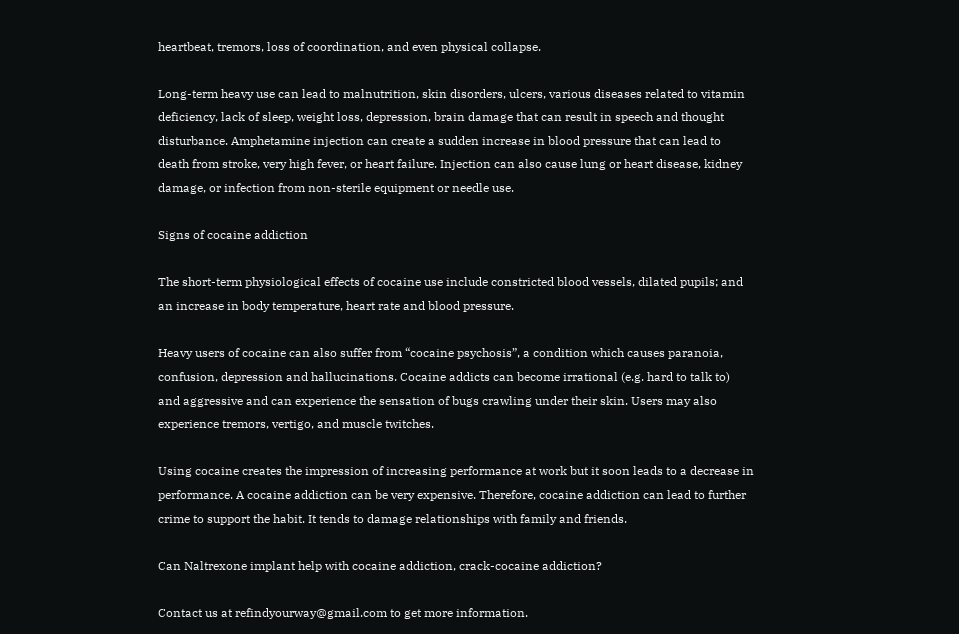heartbeat, tremors, loss of coordination, and even physical collapse.

Long-term heavy use can lead to malnutrition, skin disorders, ulcers, various diseases related to vitamin deficiency, lack of sleep, weight loss, depression, brain damage that can result in speech and thought disturbance. Amphetamine injection can create a sudden increase in blood pressure that can lead to death from stroke, very high fever, or heart failure. Injection can also cause lung or heart disease, kidney damage, or infection from non-sterile equipment or needle use.

Signs of cocaine addiction

The short-term physiological effects of cocaine use include constricted blood vessels, dilated pupils; and an increase in body temperature, heart rate and blood pressure.

Heavy users of cocaine can also suffer from “cocaine psychosis”, a condition which causes paranoia, confusion, depression and hallucinations. Cocaine addicts can become irrational (e.g. hard to talk to) and aggressive and can experience the sensation of bugs crawling under their skin. Users may also experience tremors, vertigo, and muscle twitches.

Using cocaine creates the impression of increasing performance at work but it soon leads to a decrease in performance. A cocaine addiction can be very expensive. Therefore, cocaine addiction can lead to further crime to support the habit. It tends to damage relationships with family and friends.

Can Naltrexone implant help with cocaine addiction, crack-cocaine addiction?

Contact us at refindyourway@gmail.com to get more information.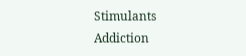Stimulants Addiction